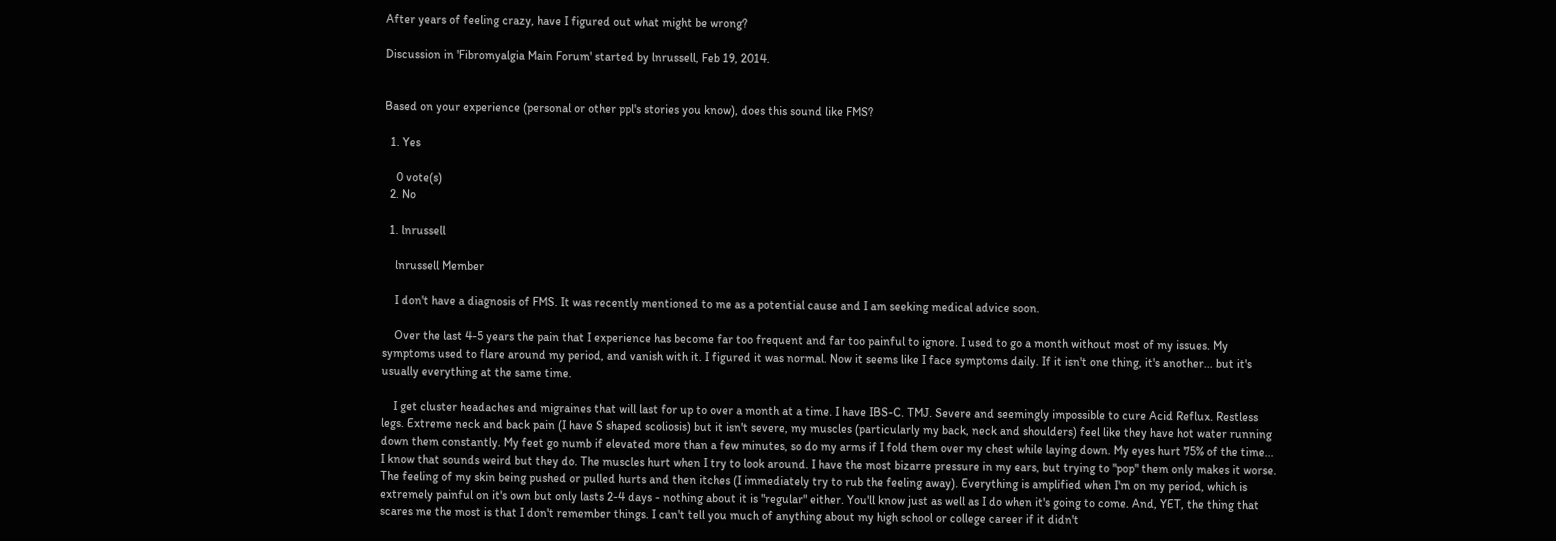After years of feeling crazy, have I figured out what might be wrong?

Discussion in 'Fibromyalgia Main Forum' started by lnrussell, Feb 19, 2014.


Based on your experience (personal or other ppl's stories you know), does this sound like FMS?

  1. Yes

    0 vote(s)
  2. No

  1. lnrussell

    lnrussell Member

    I don't have a diagnosis of FMS. It was recently mentioned to me as a potential cause and I am seeking medical advice soon.

    Over the last 4-5 years the pain that I experience has become far too frequent and far too painful to ignore. I used to go a month without most of my issues. My symptoms used to flare around my period, and vanish with it. I figured it was normal. Now it seems like I face symptoms daily. If it isn't one thing, it's another... but it's usually everything at the same time.

    I get cluster headaches and migraines that will last for up to over a month at a time. I have IBS-C. TMJ. Severe and seemingly impossible to cure Acid Reflux. Restless legs. Extreme neck and back pain (I have S shaped scoliosis) but it isn't severe, my muscles (particularly my back, neck and shoulders) feel like they have hot water running down them constantly. My feet go numb if elevated more than a few minutes, so do my arms if I fold them over my chest while laying down. My eyes hurt 75% of the time... I know that sounds weird but they do. The muscles hurt when I try to look around. I have the most bizarre pressure in my ears, but trying to "pop" them only makes it worse. The feeling of my skin being pushed or pulled hurts and then itches (I immediately try to rub the feeling away). Everything is amplified when I'm on my period, which is extremely painful on it's own but only lasts 2-4 days - nothing about it is "regular" either. You'll know just as well as I do when it's going to come. And, YET, the thing that scares me the most is that I don't remember things. I can't tell you much of anything about my high school or college career if it didn't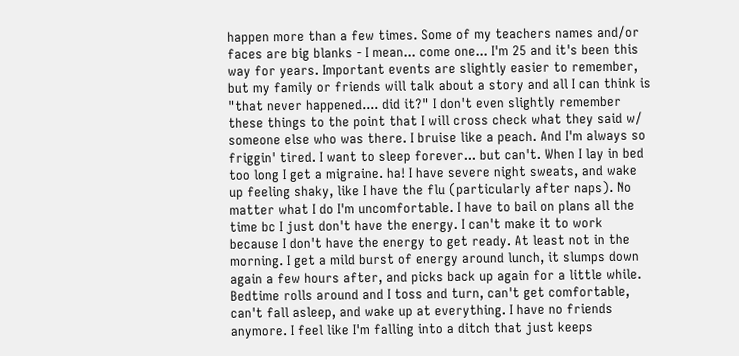happen more than a few times. Some of my teachers names and/or faces are big blanks - I mean... come one... I'm 25 and it's been this way for years. Important events are slightly easier to remember, but my family or friends will talk about a story and all I can think is "that never happened.... did it?" I don't even slightly remember these things to the point that I will cross check what they said w/ someone else who was there. I bruise like a peach. And I'm always so friggin' tired. I want to sleep forever... but can't. When I lay in bed too long I get a migraine. ha! I have severe night sweats, and wake up feeling shaky, like I have the flu (particularly after naps). No matter what I do I'm uncomfortable. I have to bail on plans all the time bc I just don't have the energy. I can't make it to work because I don't have the energy to get ready. At least not in the morning. I get a mild burst of energy around lunch, it slumps down again a few hours after, and picks back up again for a little while. Bedtime rolls around and I toss and turn, can't get comfortable, can't fall asleep, and wake up at everything. I have no friends anymore. I feel like I'm falling into a ditch that just keeps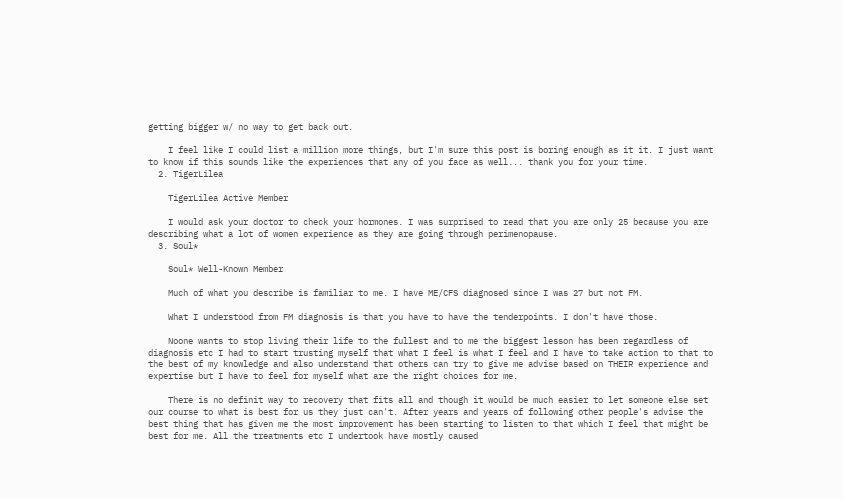getting bigger w/ no way to get back out.

    I feel like I could list a million more things, but I'm sure this post is boring enough as it it. I just want to know if this sounds like the experiences that any of you face as well... thank you for your time.
  2. TigerLilea

    TigerLilea Active Member

    I would ask your doctor to check your hormones. I was surprised to read that you are only 25 because you are describing what a lot of women experience as they are going through perimenopause.
  3. Soul*

    Soul* Well-Known Member

    Much of what you describe is familiar to me. I have ME/CFS diagnosed since I was 27 but not FM.

    What I understood from FM diagnosis is that you have to have the tenderpoints. I don't have those.

    Noone wants to stop living their life to the fullest and to me the biggest lesson has been regardless of diagnosis etc I had to start trusting myself that what I feel is what I feel and I have to take action to that to the best of my knowledge and also understand that others can try to give me advise based on THEIR experience and expertise but I have to feel for myself what are the right choices for me.

    There is no definit way to recovery that fits all and though it would be much easier to let someone else set our course to what is best for us they just can't. After years and years of following other people's advise the best thing that has given me the most improvement has been starting to listen to that which I feel that might be best for me. All the treatments etc I undertook have mostly caused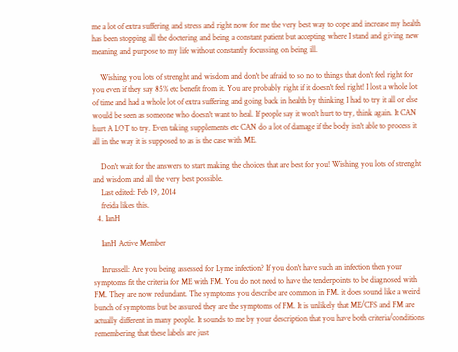me a lot of extra suffering and stress and right now for me the very best way to cope and increase my health has been stopping all the doctering and being a constant patient but accepting where I stand and giving new meaning and purpose to my life without constantly focussing on being ill.

    Wishing you lots of strenght and wisdom and don't be afraid to so no to things that don't feel right for you even if they say 85% etc benefit from it. You are probably right if it doesn't feel right! I lost a whole lot of time and had a whole lot of extra suffering and going back in health by thinking I had to try it all or else would be seen as someone who doesn't want to heal. If people say it won't hurt to try, think again. It CAN hurt A LOT to try. Even taking supplements etc CAN do a lot of damage if the body isn't able to process it all in the way it is supposed to as is the case with ME.

    Don't wait for the answers to start making the choices that are best for you! Wishing you lots of strenght and wisdom and all the very best possible.
    Last edited: Feb 19, 2014
    freida likes this.
  4. IanH

    IanH Active Member

    Inrussell: Are you being assessed for Lyme infection? If you don't have such an infection then your symptoms fit the criteria for ME with FM. You do not need to have the tenderpoints to be diagnosed with FM. They are now redundant. The symptoms you describe are common in FM. it does sound like a weird bunch of symptoms but be assured they are the symptoms of FM. It is unlikely that ME/CFS and FM are actually different in many people. It sounds to me by your description that you have both criteria/conditions remembering that these labels are just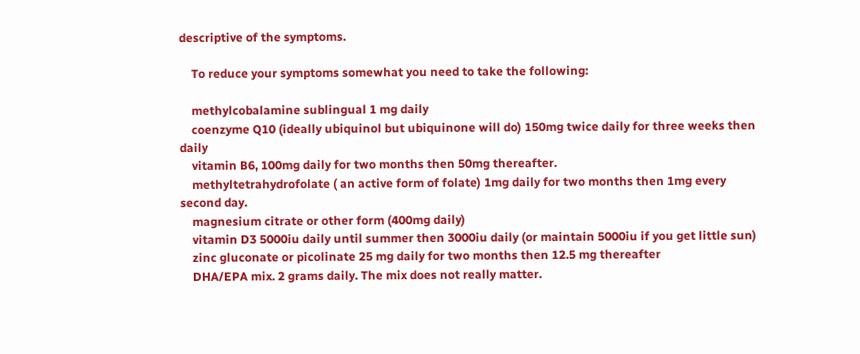descriptive of the symptoms.

    To reduce your symptoms somewhat you need to take the following:

    methylcobalamine sublingual 1 mg daily
    coenzyme Q10 (ideally ubiquinol but ubiquinone will do) 150mg twice daily for three weeks then daily
    vitamin B6, 100mg daily for two months then 50mg thereafter.
    methyltetrahydrofolate ( an active form of folate) 1mg daily for two months then 1mg every second day.
    magnesium citrate or other form (400mg daily)
    vitamin D3 5000iu daily until summer then 3000iu daily (or maintain 5000iu if you get little sun)
    zinc gluconate or picolinate 25 mg daily for two months then 12.5 mg thereafter
    DHA/EPA mix. 2 grams daily. The mix does not really matter.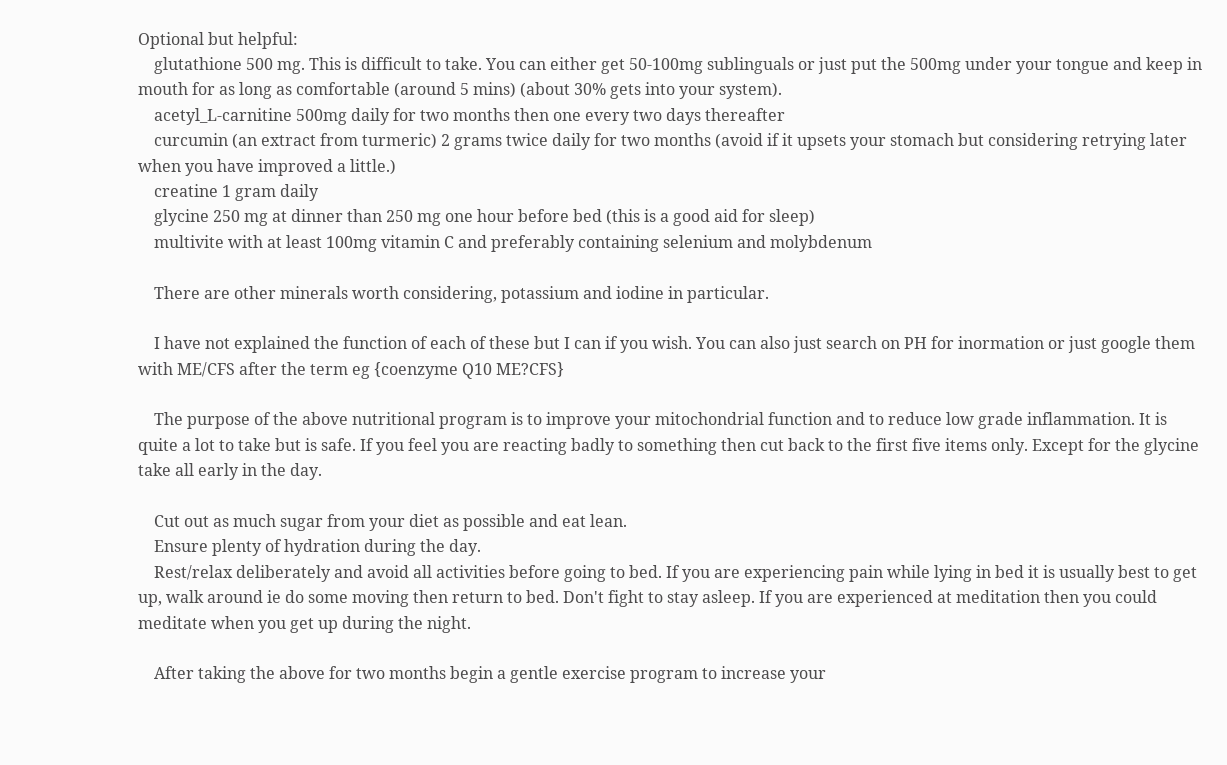Optional but helpful:
    glutathione 500 mg. This is difficult to take. You can either get 50-100mg sublinguals or just put the 500mg under your tongue and keep in mouth for as long as comfortable (around 5 mins) (about 30% gets into your system).
    acetyl_L-carnitine 500mg daily for two months then one every two days thereafter
    curcumin (an extract from turmeric) 2 grams twice daily for two months (avoid if it upsets your stomach but considering retrying later when you have improved a little.)
    creatine 1 gram daily
    glycine 250 mg at dinner than 250 mg one hour before bed (this is a good aid for sleep)
    multivite with at least 100mg vitamin C and preferably containing selenium and molybdenum

    There are other minerals worth considering, potassium and iodine in particular.

    I have not explained the function of each of these but I can if you wish. You can also just search on PH for inormation or just google them with ME/CFS after the term eg {coenzyme Q10 ME?CFS}

    The purpose of the above nutritional program is to improve your mitochondrial function and to reduce low grade inflammation. It is quite a lot to take but is safe. If you feel you are reacting badly to something then cut back to the first five items only. Except for the glycine take all early in the day.

    Cut out as much sugar from your diet as possible and eat lean.
    Ensure plenty of hydration during the day.
    Rest/relax deliberately and avoid all activities before going to bed. If you are experiencing pain while lying in bed it is usually best to get up, walk around ie do some moving then return to bed. Don't fight to stay asleep. If you are experienced at meditation then you could meditate when you get up during the night.

    After taking the above for two months begin a gentle exercise program to increase your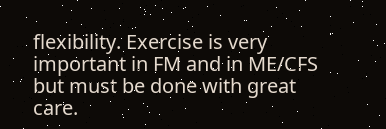flexibility. Exercise is very important in FM and in ME/CFS but must be done with great care.